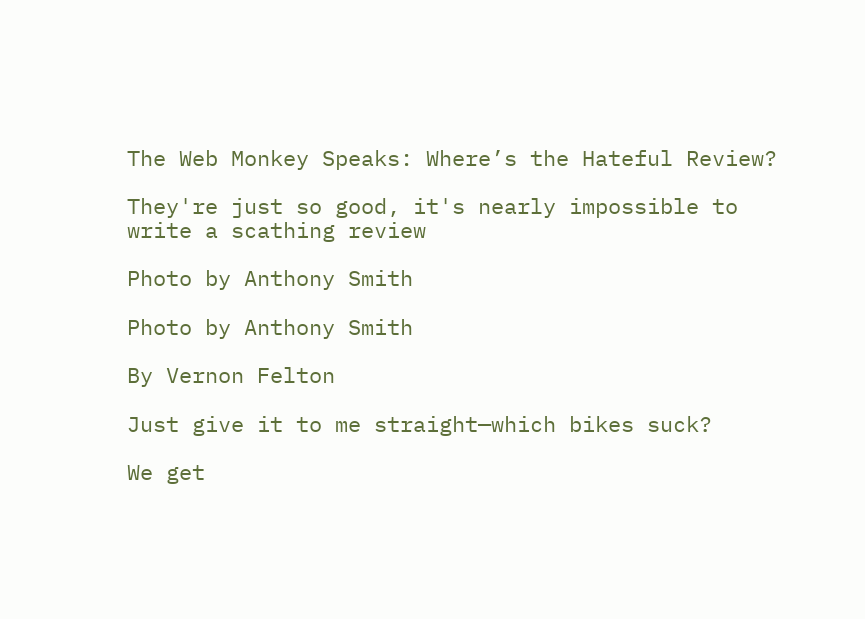The Web Monkey Speaks: Where’s the Hateful Review?

They're just so good, it's nearly impossible to write a scathing review

Photo by Anthony Smith

Photo by Anthony Smith

By Vernon Felton

Just give it to me straight—which bikes suck?

We get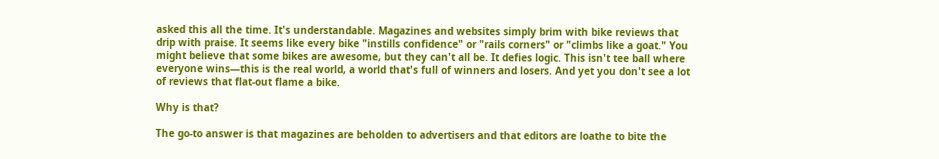asked this all the time. It's understandable. Magazines and websites simply brim with bike reviews that drip with praise. It seems like every bike "instills confidence" or "rails corners" or "climbs like a goat." You might believe that some bikes are awesome, but they can't all be. It defies logic. This isn't tee ball where everyone wins—this is the real world, a world that's full of winners and losers. And yet you don't see a lot of reviews that flat-out flame a bike.

Why is that?

The go-to answer is that magazines are beholden to advertisers and that editors are loathe to bite the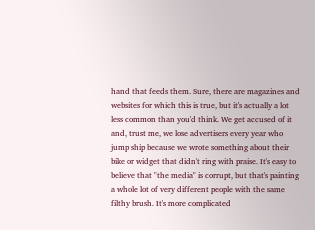hand that feeds them. Sure, there are magazines and websites for which this is true, but it's actually a lot less common than you'd think. We get accused of it and, trust me, we lose advertisers every year who jump ship because we wrote something about their bike or widget that didn't ring with praise. It's easy to believe that "the media" is corrupt, but that's painting a whole lot of very different people with the same filthy brush. It's more complicated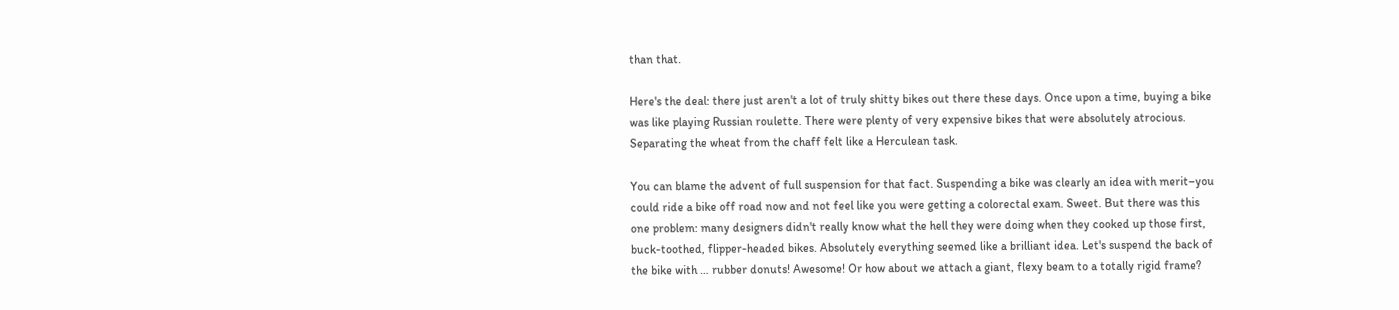than that.

Here's the deal: there just aren't a lot of truly shitty bikes out there these days. Once upon a time, buying a bike was like playing Russian roulette. There were plenty of very expensive bikes that were absolutely atrocious. Separating the wheat from the chaff felt like a Herculean task.

You can blame the advent of full suspension for that fact. Suspending a bike was clearly an idea with merit–you could ride a bike off road now and not feel like you were getting a colorectal exam. Sweet. But there was this one problem: many designers didn't really know what the hell they were doing when they cooked up those first, buck-toothed, flipper-headed bikes. Absolutely everything seemed like a brilliant idea. Let's suspend the back of the bike with … rubber donuts! Awesome! Or how about we attach a giant, flexy beam to a totally rigid frame?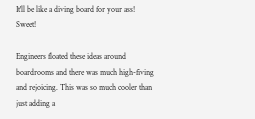It'll be like a diving board for your ass! Sweet!

Engineers floated these ideas around boardrooms and there was much high-fiving and rejoicing. This was so much cooler than just adding a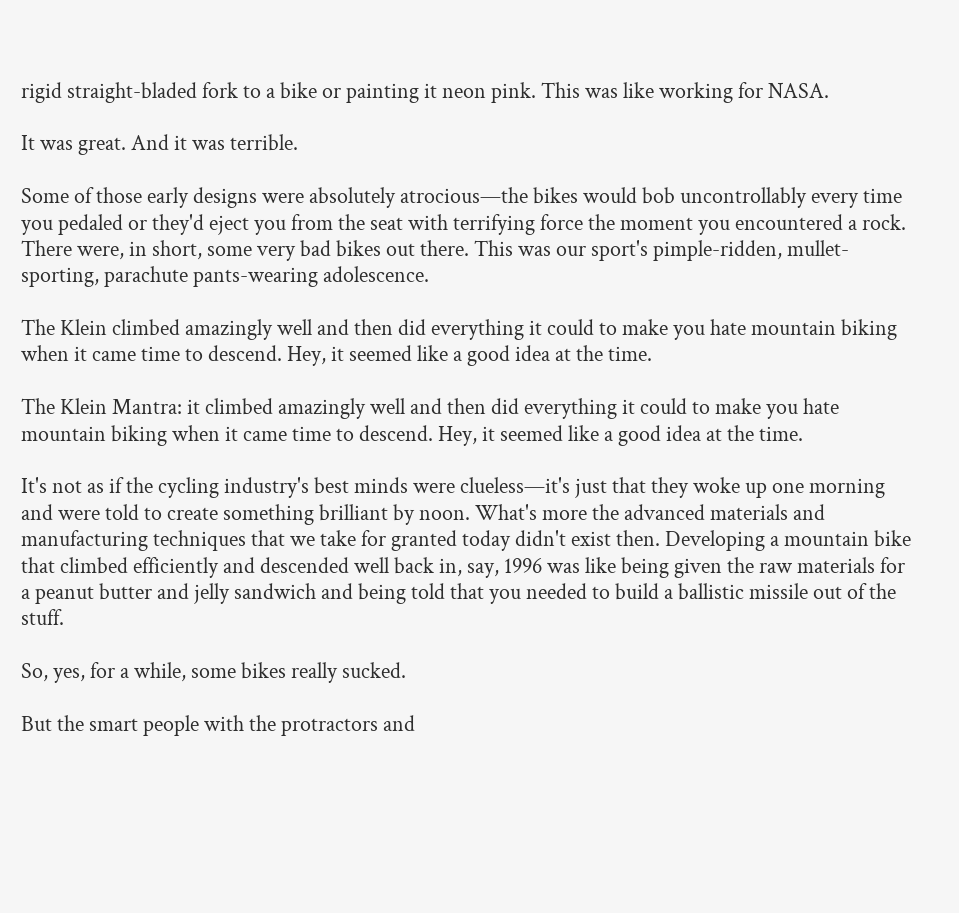rigid straight-bladed fork to a bike or painting it neon pink. This was like working for NASA.

It was great. And it was terrible.

Some of those early designs were absolutely atrocious—the bikes would bob uncontrollably every time you pedaled or they'd eject you from the seat with terrifying force the moment you encountered a rock. There were, in short, some very bad bikes out there. This was our sport's pimple-ridden, mullet-sporting, parachute pants-wearing adolescence.

The Klein climbed amazingly well and then did everything it could to make you hate mountain biking when it came time to descend. Hey, it seemed like a good idea at the time.

The Klein Mantra: it climbed amazingly well and then did everything it could to make you hate mountain biking when it came time to descend. Hey, it seemed like a good idea at the time.

It's not as if the cycling industry's best minds were clueless—it's just that they woke up one morning and were told to create something brilliant by noon. What's more the advanced materials and manufacturing techniques that we take for granted today didn't exist then. Developing a mountain bike that climbed efficiently and descended well back in, say, 1996 was like being given the raw materials for a peanut butter and jelly sandwich and being told that you needed to build a ballistic missile out of the stuff.

So, yes, for a while, some bikes really sucked.

But the smart people with the protractors and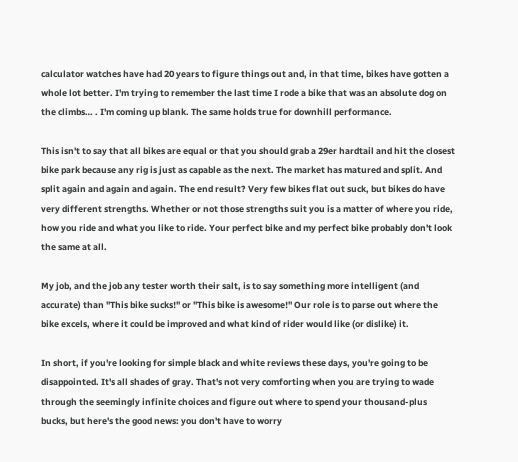calculator watches have had 20 years to figure things out and, in that time, bikes have gotten a whole lot better. I'm trying to remember the last time I rode a bike that was an absolute dog on the climbs… . I'm coming up blank. The same holds true for downhill performance.

This isn't to say that all bikes are equal or that you should grab a 29er hardtail and hit the closest bike park because any rig is just as capable as the next. The market has matured and split. And split again and again and again. The end result? Very few bikes flat out suck, but bikes do have very different strengths. Whether or not those strengths suit you is a matter of where you ride, how you ride and what you like to ride. Your perfect bike and my perfect bike probably don't look the same at all.

My job, and the job any tester worth their salt, is to say something more intelligent (and accurate) than "This bike sucks!" or "This bike is awesome!" Our role is to parse out where the bike excels, where it could be improved and what kind of rider would like (or dislike) it.

In short, if you're looking for simple black and white reviews these days, you're going to be disappointed. It's all shades of gray. That's not very comforting when you are trying to wade through the seemingly infinite choices and figure out where to spend your thousand-plus bucks, but here's the good news: you don't have to worry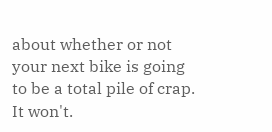about whether or not your next bike is going to be a total pile of crap. It won't.